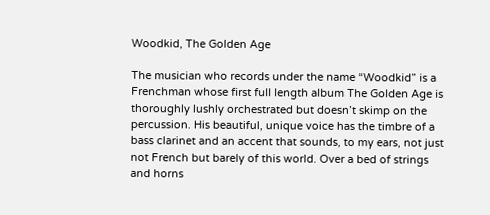Woodkid, The Golden Age

The musician who records under the name “Woodkid” is a Frenchman whose first full length album The Golden Age is thoroughly lushly orchestrated but doesn’t skimp on the percussion. His beautiful, unique voice has the timbre of a bass clarinet and an accent that sounds, to my ears, not just not French but barely of this world. Over a bed of strings and horns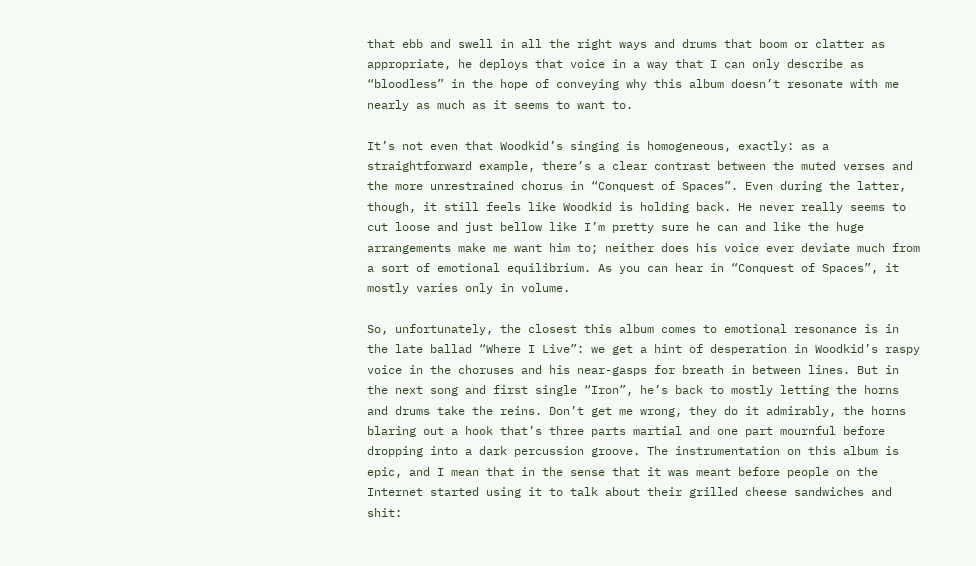that ebb and swell in all the right ways and drums that boom or clatter as appropriate, he deploys that voice in a way that I can only describe as “bloodless” in the hope of conveying why this album doesn’t resonate with me nearly as much as it seems to want to.

It’s not even that Woodkid’s singing is homogeneous, exactly: as a straightforward example, there’s a clear contrast between the muted verses and the more unrestrained chorus in “Conquest of Spaces”. Even during the latter, though, it still feels like Woodkid is holding back. He never really seems to cut loose and just bellow like I’m pretty sure he can and like the huge arrangements make me want him to; neither does his voice ever deviate much from a sort of emotional equilibrium. As you can hear in “Conquest of Spaces”, it mostly varies only in volume.

So, unfortunately, the closest this album comes to emotional resonance is in the late ballad “Where I Live”: we get a hint of desperation in Woodkid’s raspy voice in the choruses and his near-gasps for breath in between lines. But in the next song and first single “Iron”, he’s back to mostly letting the horns and drums take the reins. Don’t get me wrong, they do it admirably, the horns blaring out a hook that’s three parts martial and one part mournful before dropping into a dark percussion groove. The instrumentation on this album is epic, and I mean that in the sense that it was meant before people on the Internet started using it to talk about their grilled cheese sandwiches and shit: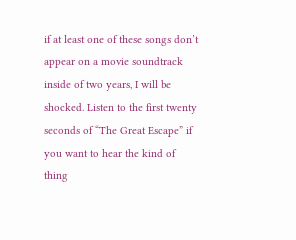if at least one of these songs don’t appear on a movie soundtrack inside of two years, I will be shocked. Listen to the first twenty seconds of “The Great Escape” if you want to hear the kind of thing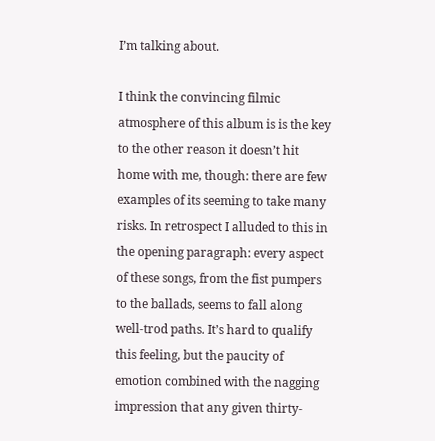I’m talking about.

I think the convincing filmic atmosphere of this album is is the key to the other reason it doesn’t hit home with me, though: there are few examples of its seeming to take many risks. In retrospect I alluded to this in the opening paragraph: every aspect of these songs, from the fist pumpers to the ballads, seems to fall along well-trod paths. It’s hard to qualify this feeling, but the paucity of emotion combined with the nagging impression that any given thirty-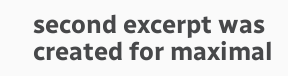second excerpt was created for maximal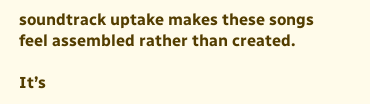soundtrack uptake makes these songs feel assembled rather than created.

It’s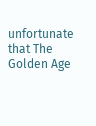unfortunate that The Golden Age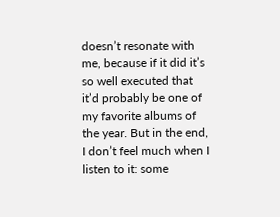doesn’t resonate with me, because if it did it’s so well executed that it’d probably be one of my favorite albums of the year. But in the end, I don’t feel much when I listen to it: some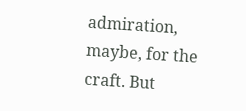admiration, maybe, for the craft. But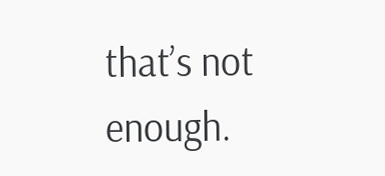that’s not enough.